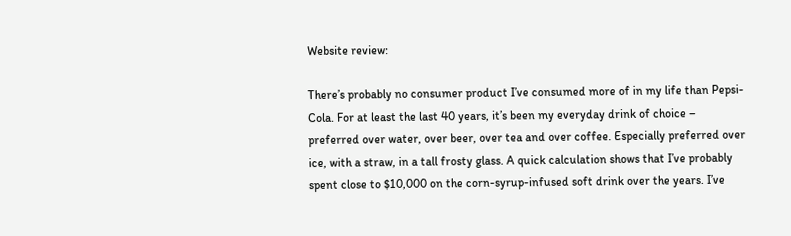Website review:

There’s probably no consumer product I’ve consumed more of in my life than Pepsi-Cola. For at least the last 40 years, it’s been my everyday drink of choice – preferred over water, over beer, over tea and over coffee. Especially preferred over ice, with a straw, in a tall frosty glass. A quick calculation shows that I’ve probably spent close to $10,000 on the corn-syrup-infused soft drink over the years. I’ve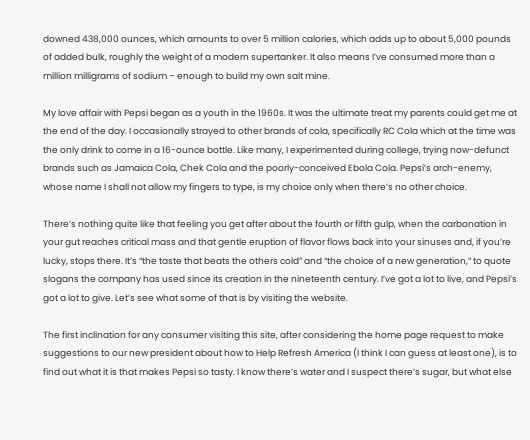downed 438,000 ounces, which amounts to over 5 million calories, which adds up to about 5,000 pounds of added bulk, roughly the weight of a modern supertanker. It also means I’ve consumed more than a million milligrams of sodium – enough to build my own salt mine.

My love affair with Pepsi began as a youth in the 1960s. It was the ultimate treat my parents could get me at the end of the day. I occasionally strayed to other brands of cola, specifically RC Cola which at the time was the only drink to come in a 16-ounce bottle. Like many, I experimented during college, trying now-defunct brands such as Jamaica Cola, Chek Cola and the poorly-conceived Ebola Cola. Pepsi’s arch-enemy, whose name I shall not allow my fingers to type, is my choice only when there’s no other choice.

There’s nothing quite like that feeling you get after about the fourth or fifth gulp, when the carbonation in your gut reaches critical mass and that gentle eruption of flavor flows back into your sinuses and, if you’re lucky, stops there. It’s “the taste that beats the others cold” and “the choice of a new generation,” to quote slogans the company has used since its creation in the nineteenth century. I’ve got a lot to live, and Pepsi’s got a lot to give. Let’s see what some of that is by visiting the website.

The first inclination for any consumer visiting this site, after considering the home page request to make suggestions to our new president about how to Help Refresh America (I think I can guess at least one), is to find out what it is that makes Pepsi so tasty. I know there’s water and I suspect there’s sugar, but what else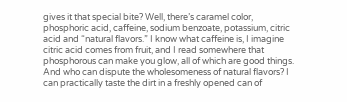gives it that special bite? Well, there’s caramel color, phosphoric acid, caffeine, sodium benzoate, potassium, citric acid and “natural flavors.” I know what caffeine is, I imagine citric acid comes from fruit, and I read somewhere that phosphorous can make you glow, all of which are good things. And who can dispute the wholesomeness of natural flavors? I can practically taste the dirt in a freshly opened can of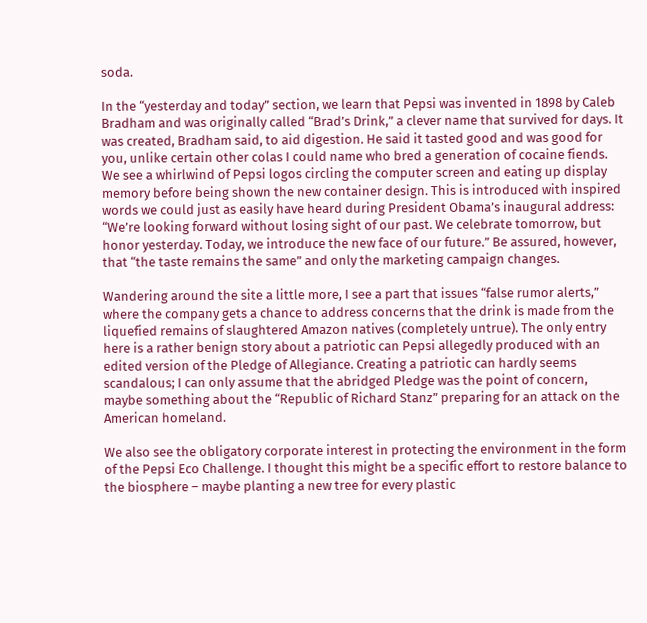soda.

In the “yesterday and today” section, we learn that Pepsi was invented in 1898 by Caleb Bradham and was originally called “Brad’s Drink,” a clever name that survived for days. It was created, Bradham said, to aid digestion. He said it tasted good and was good for you, unlike certain other colas I could name who bred a generation of cocaine fiends. We see a whirlwind of Pepsi logos circling the computer screen and eating up display memory before being shown the new container design. This is introduced with inspired words we could just as easily have heard during President Obama’s inaugural address: “We’re looking forward without losing sight of our past. We celebrate tomorrow, but honor yesterday. Today, we introduce the new face of our future.” Be assured, however, that “the taste remains the same” and only the marketing campaign changes.

Wandering around the site a little more, I see a part that issues “false rumor alerts,” where the company gets a chance to address concerns that the drink is made from the liquefied remains of slaughtered Amazon natives (completely untrue). The only entry here is a rather benign story about a patriotic can Pepsi allegedly produced with an edited version of the Pledge of Allegiance. Creating a patriotic can hardly seems scandalous; I can only assume that the abridged Pledge was the point of concern, maybe something about the “Republic of Richard Stanz” preparing for an attack on the American homeland.

We also see the obligatory corporate interest in protecting the environment in the form of the Pepsi Eco Challenge. I thought this might be a specific effort to restore balance to the biosphere – maybe planting a new tree for every plastic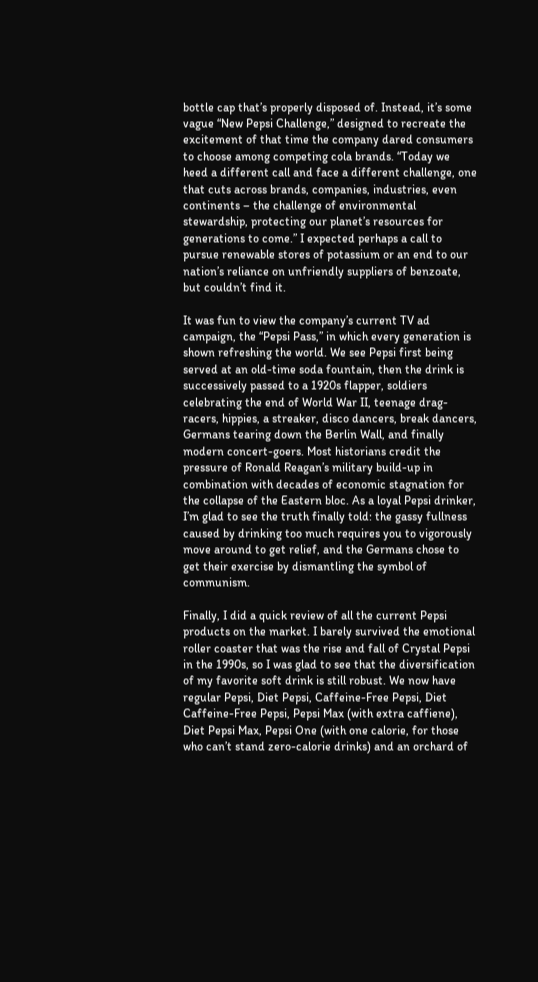bottle cap that’s properly disposed of. Instead, it’s some vague “New Pepsi Challenge,” designed to recreate the excitement of that time the company dared consumers to choose among competing cola brands. “Today we heed a different call and face a different challenge, one that cuts across brands, companies, industries, even continents – the challenge of environmental stewardship, protecting our planet’s resources for generations to come.” I expected perhaps a call to pursue renewable stores of potassium or an end to our nation’s reliance on unfriendly suppliers of benzoate, but couldn’t find it.

It was fun to view the company’s current TV ad campaign, the “Pepsi Pass,” in which every generation is shown refreshing the world. We see Pepsi first being served at an old-time soda fountain, then the drink is successively passed to a 1920s flapper, soldiers celebrating the end of World War II, teenage drag-racers, hippies, a streaker, disco dancers, break dancers, Germans tearing down the Berlin Wall, and finally modern concert-goers. Most historians credit the pressure of Ronald Reagan’s military build-up in combination with decades of economic stagnation for the collapse of the Eastern bloc. As a loyal Pepsi drinker, I’m glad to see the truth finally told: the gassy fullness caused by drinking too much requires you to vigorously move around to get relief, and the Germans chose to get their exercise by dismantling the symbol of communism.

Finally, I did a quick review of all the current Pepsi products on the market. I barely survived the emotional roller coaster that was the rise and fall of Crystal Pepsi in the 1990s, so I was glad to see that the diversification of my favorite soft drink is still robust. We now have regular Pepsi, Diet Pepsi, Caffeine-Free Pepsi, Diet Caffeine-Free Pepsi, Pepsi Max (with extra caffiene), Diet Pepsi Max, Pepsi One (with one calorie, for those who can’t stand zero-calorie drinks) and an orchard of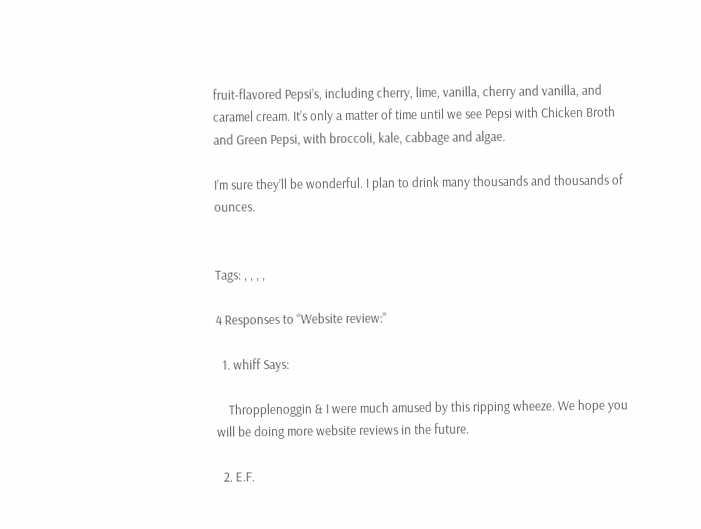fruit-flavored Pepsi’s, including cherry, lime, vanilla, cherry and vanilla, and caramel cream. It’s only a matter of time until we see Pepsi with Chicken Broth and Green Pepsi, with broccoli, kale, cabbage and algae.

I’m sure they’ll be wonderful. I plan to drink many thousands and thousands of ounces.


Tags: , , , ,

4 Responses to “Website review:”

  1. whiff Says:

    Thropplenoggin & I were much amused by this ripping wheeze. We hope you will be doing more website reviews in the future.

  2. E.F.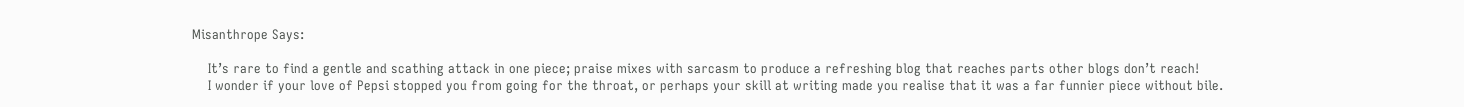Misanthrope Says:

    It’s rare to find a gentle and scathing attack in one piece; praise mixes with sarcasm to produce a refreshing blog that reaches parts other blogs don’t reach!
    I wonder if your love of Pepsi stopped you from going for the throat, or perhaps your skill at writing made you realise that it was a far funnier piece without bile.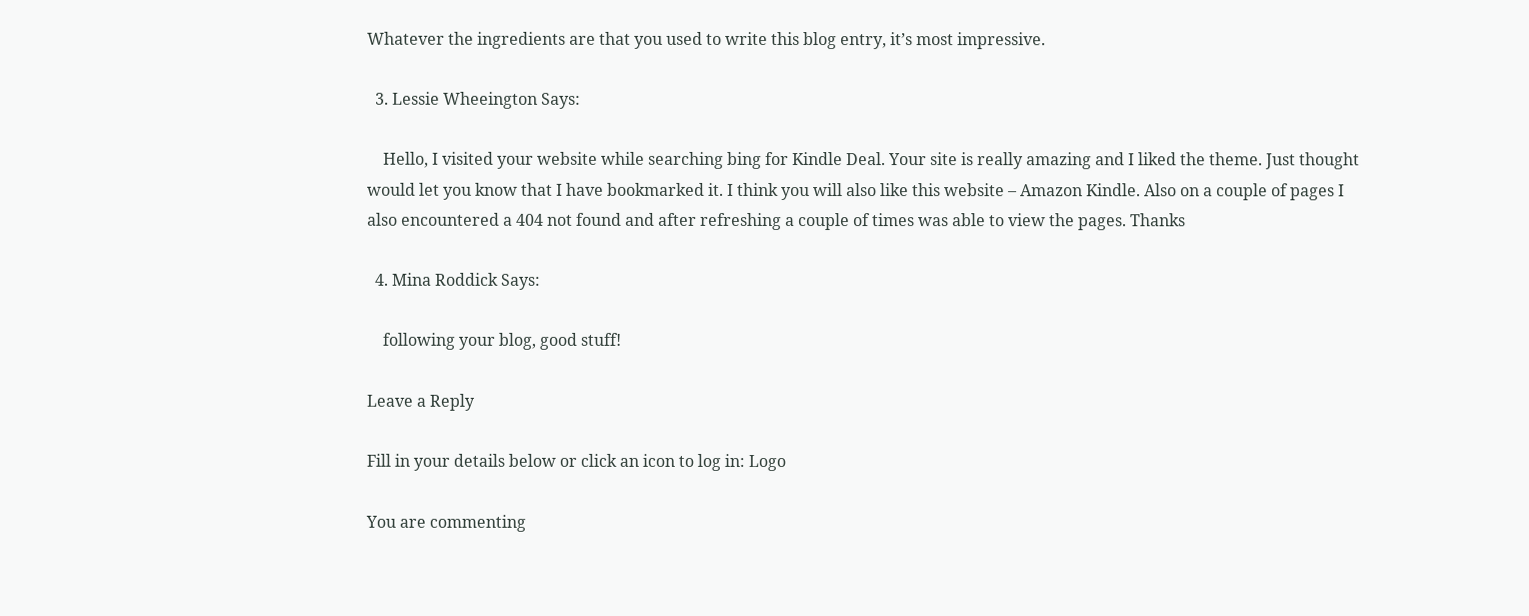Whatever the ingredients are that you used to write this blog entry, it’s most impressive.

  3. Lessie Wheeington Says:

    Hello, I visited your website while searching bing for Kindle Deal. Your site is really amazing and I liked the theme. Just thought would let you know that I have bookmarked it. I think you will also like this website – Amazon Kindle. Also on a couple of pages I also encountered a 404 not found and after refreshing a couple of times was able to view the pages. Thanks

  4. Mina Roddick Says:

    following your blog, good stuff!

Leave a Reply

Fill in your details below or click an icon to log in: Logo

You are commenting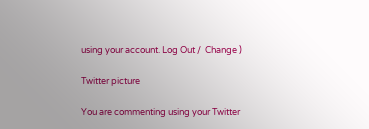using your account. Log Out /  Change )

Twitter picture

You are commenting using your Twitter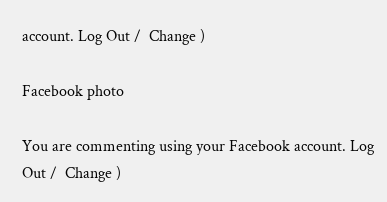account. Log Out /  Change )

Facebook photo

You are commenting using your Facebook account. Log Out /  Change )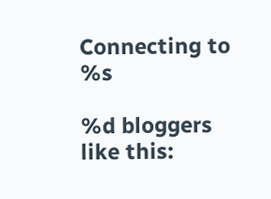Connecting to %s

%d bloggers like this: